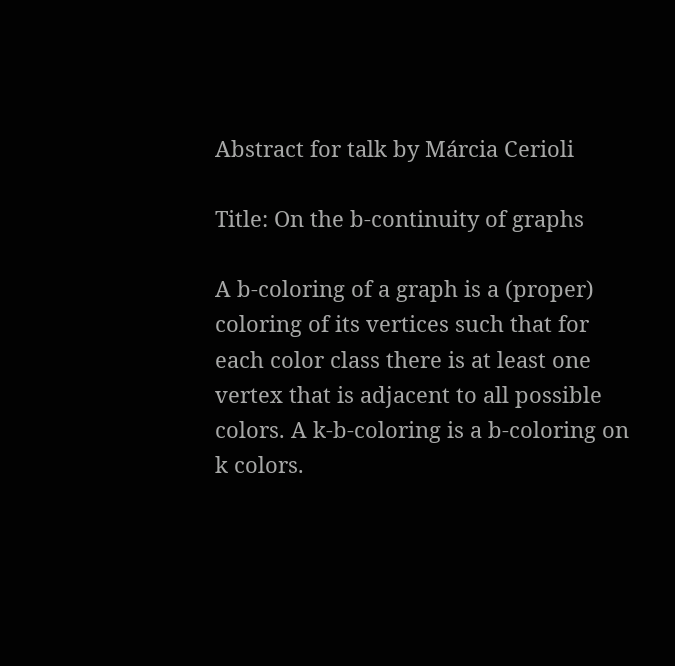Abstract for talk by Márcia Cerioli

Title: On the b-continuity of graphs

A b-coloring of a graph is a (proper) coloring of its vertices such that for each color class there is at least one vertex that is adjacent to all possible colors. A k-b-coloring is a b-coloring on k colors.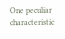One peculiar characteristic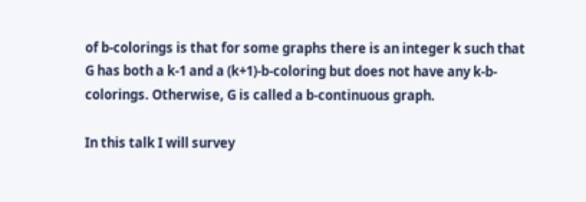of b-colorings is that for some graphs there is an integer k such that G has both a k-1 and a (k+1)-b-coloring but does not have any k-b-colorings. Otherwise, G is called a b-continuous graph.

In this talk I will survey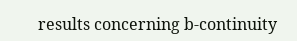results concerning b-continuity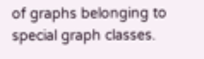of graphs belonging to special graph classes.